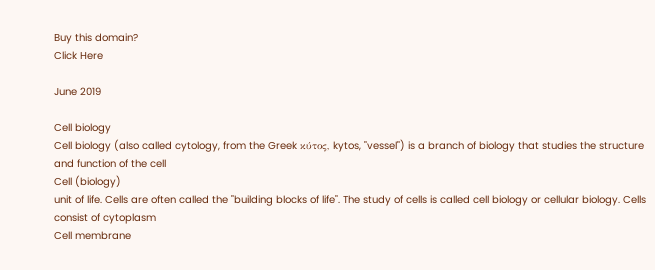Buy this domain?
Click Here

June 2019

Cell biology
Cell biology (also called cytology, from the Greek κύτος, kytos, "vessel") is a branch of biology that studies the structure and function of the cell
Cell (biology)
unit of life. Cells are often called the "building blocks of life". The study of cells is called cell biology or cellular biology. Cells consist of cytoplasm
Cell membrane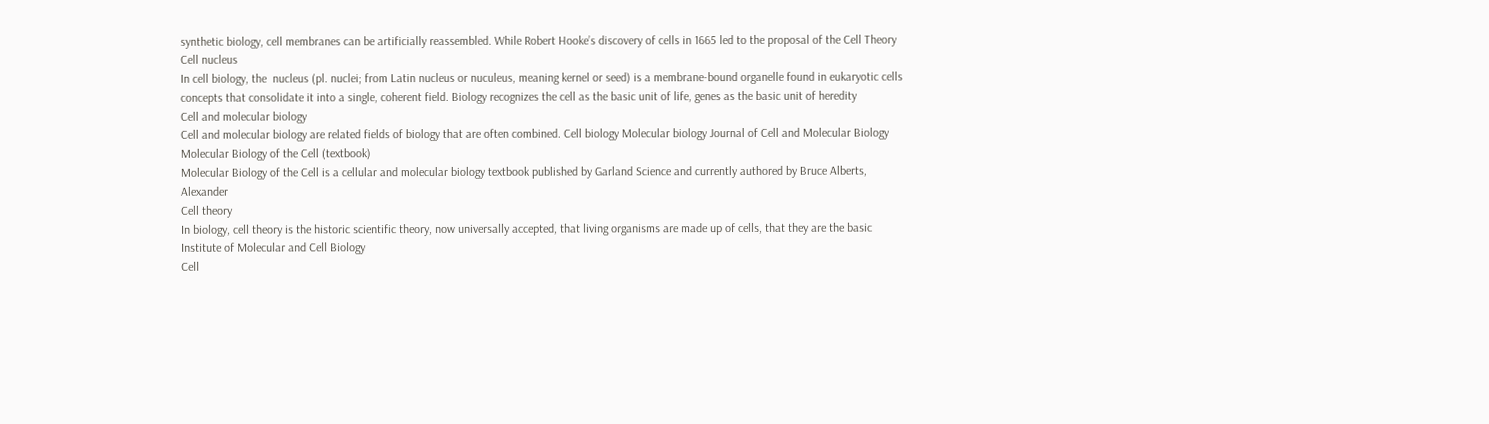synthetic biology, cell membranes can be artificially reassembled. While Robert Hooke’s discovery of cells in 1665 led to the proposal of the Cell Theory
Cell nucleus
In cell biology, the  nucleus (pl. nuclei; from Latin nucleus or nuculeus, meaning kernel or seed) is a membrane-bound organelle found in eukaryotic cells
concepts that consolidate it into a single, coherent field. Biology recognizes the cell as the basic unit of life, genes as the basic unit of heredity
Cell and molecular biology
Cell and molecular biology are related fields of biology that are often combined. Cell biology Molecular biology Journal of Cell and Molecular Biology
Molecular Biology of the Cell (textbook)
Molecular Biology of the Cell is a cellular and molecular biology textbook published by Garland Science and currently authored by Bruce Alberts, Alexander
Cell theory
In biology, cell theory is the historic scientific theory, now universally accepted, that living organisms are made up of cells, that they are the basic
Institute of Molecular and Cell Biology
Cell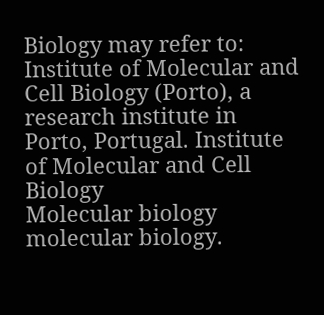Biology may refer to: Institute of Molecular and Cell Biology (Porto), a research institute in Porto, Portugal. Institute of Molecular and Cell Biology
Molecular biology
molecular biology.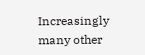Increasingly many other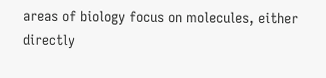areas of biology focus on molecules, either directly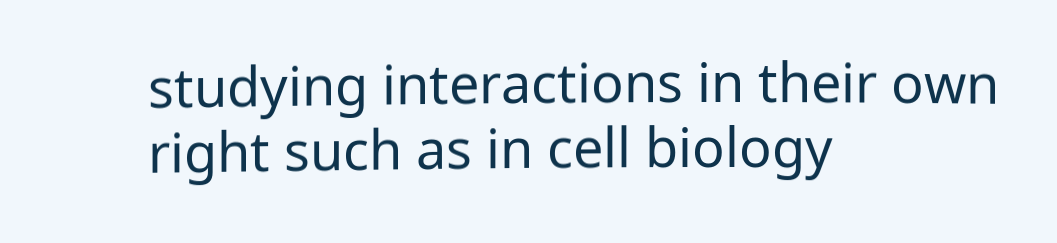studying interactions in their own right such as in cell biology